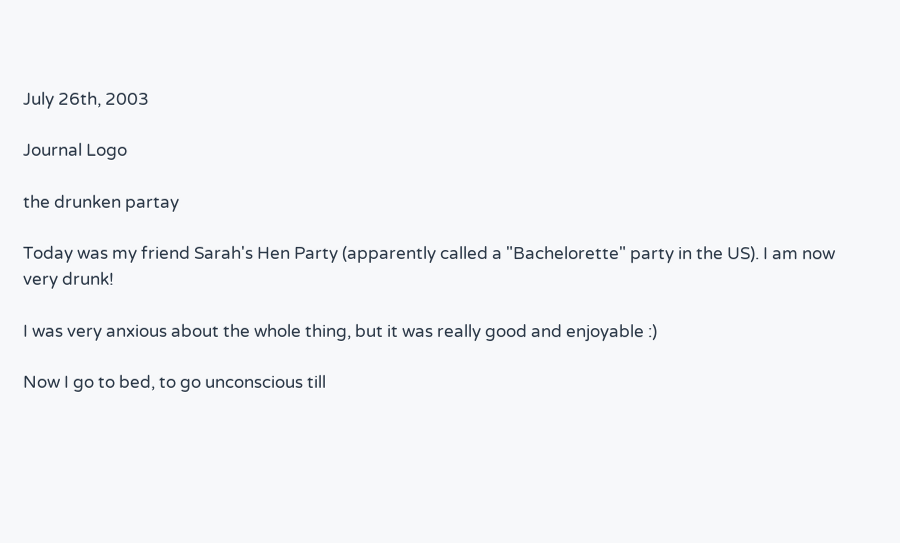July 26th, 2003

Journal Logo

the drunken partay

Today was my friend Sarah's Hen Party (apparently called a "Bachelorette" party in the US). I am now very drunk!

I was very anxious about the whole thing, but it was really good and enjoyable :)

Now I go to bed, to go unconscious till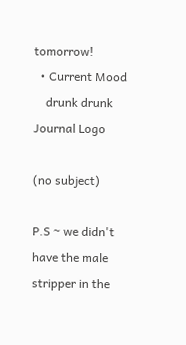tomorrow!
  • Current Mood
    drunk drunk
Journal Logo

(no subject)

P.S ~ we didn't have the male stripper in the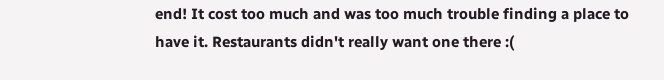end! It cost too much and was too much trouble finding a place to have it. Restaurants didn't really want one there :(